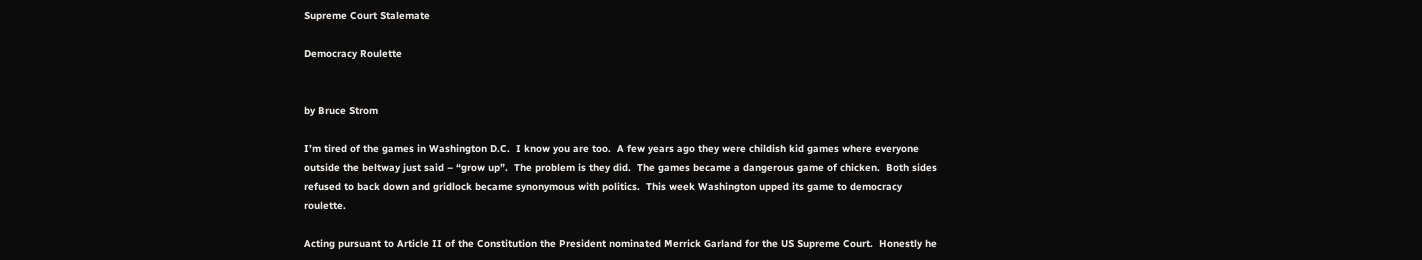Supreme Court Stalemate

Democracy Roulette


by Bruce Strom

I’m tired of the games in Washington D.C.  I know you are too.  A few years ago they were childish kid games where everyone outside the beltway just said – “grow up”.  The problem is they did.  The games became a dangerous game of chicken.  Both sides refused to back down and gridlock became synonymous with politics.  This week Washington upped its game to democracy roulette.

Acting pursuant to Article II of the Constitution the President nominated Merrick Garland for the US Supreme Court.  Honestly he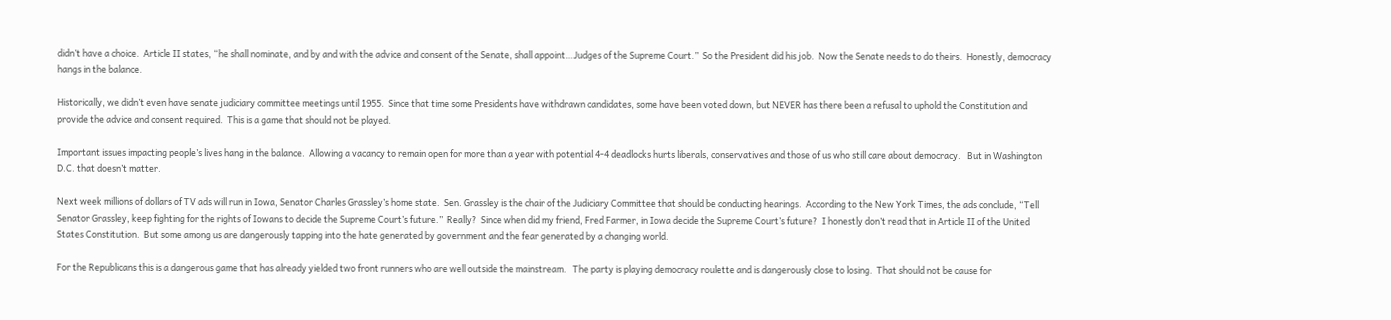didn’t have a choice.  Article II states, “he shall nominate, and by and with the advice and consent of the Senate, shall appoint…Judges of the Supreme Court.”  So the President did his job.  Now the Senate needs to do theirs.  Honestly, democracy hangs in the balance.

Historically, we didn’t even have senate judiciary committee meetings until 1955.  Since that time some Presidents have withdrawn candidates, some have been voted down, but NEVER has there been a refusal to uphold the Constitution and provide the advice and consent required.  This is a game that should not be played.

Important issues impacting people’s lives hang in the balance.  Allowing a vacancy to remain open for more than a year with potential 4-4 deadlocks hurts liberals, conservatives and those of us who still care about democracy.   But in Washington D.C. that doesn’t matter.

Next week millions of dollars of TV ads will run in Iowa, Senator Charles Grassley’s home state.  Sen. Grassley is the chair of the Judiciary Committee that should be conducting hearings.  According to the New York Times, the ads conclude, “Tell Senator Grassley, keep fighting for the rights of Iowans to decide the Supreme Court’s future.”  Really?  Since when did my friend, Fred Farmer, in Iowa decide the Supreme Court’s future?  I honestly don’t read that in Article II of the United States Constitution.  But some among us are dangerously tapping into the hate generated by government and the fear generated by a changing world.

For the Republicans this is a dangerous game that has already yielded two front runners who are well outside the mainstream.   The party is playing democracy roulette and is dangerously close to losing.  That should not be cause for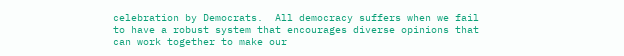celebration by Democrats.  All democracy suffers when we fail to have a robust system that encourages diverse opinions that can work together to make our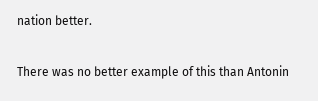nation better.

There was no better example of this than Antonin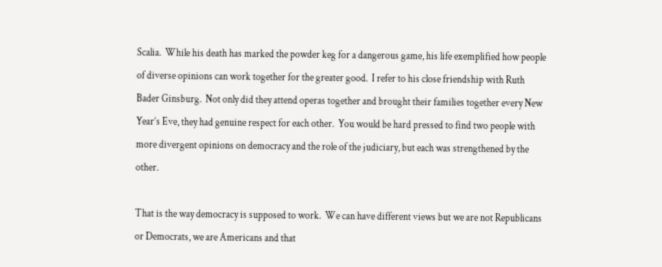Scalia.  While his death has marked the powder keg for a dangerous game, his life exemplified how people of diverse opinions can work together for the greater good.  I refer to his close friendship with Ruth Bader Ginsburg.  Not only did they attend operas together and brought their families together every New Year’s Eve, they had genuine respect for each other.  You would be hard pressed to find two people with more divergent opinions on democracy and the role of the judiciary, but each was strengthened by the other.

That is the way democracy is supposed to work.  We can have different views but we are not Republicans or Democrats, we are Americans and that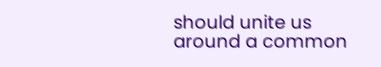should unite us around a common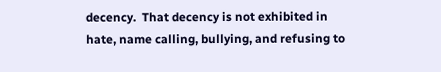decency.  That decency is not exhibited in hate, name calling, bullying, and refusing to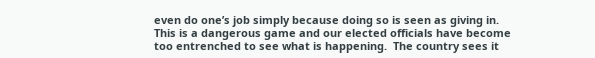even do one’s job simply because doing so is seen as giving in.  This is a dangerous game and our elected officials have become too entrenched to see what is happening.  The country sees it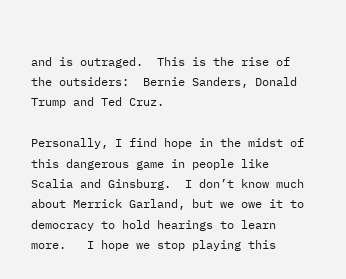and is outraged.  This is the rise of the outsiders:  Bernie Sanders, Donald Trump and Ted Cruz.

Personally, I find hope in the midst of this dangerous game in people like Scalia and Ginsburg.  I don’t know much about Merrick Garland, but we owe it to democracy to hold hearings to learn more.   I hope we stop playing this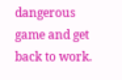dangerous game and get back to work.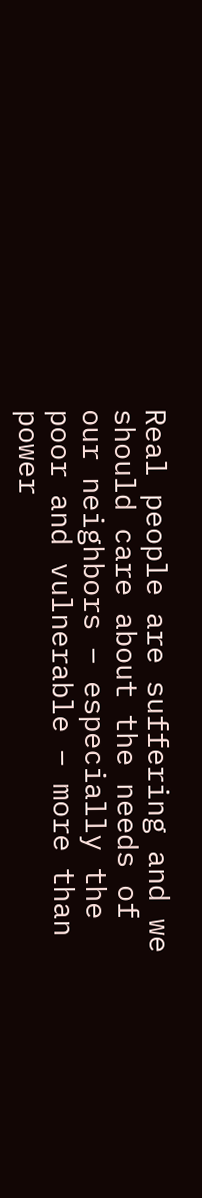Real people are suffering and we should care about the needs of our neighbors – especially the poor and vulnerable – more than power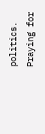politics. Praying for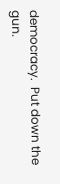democracy.  Put down the gun.